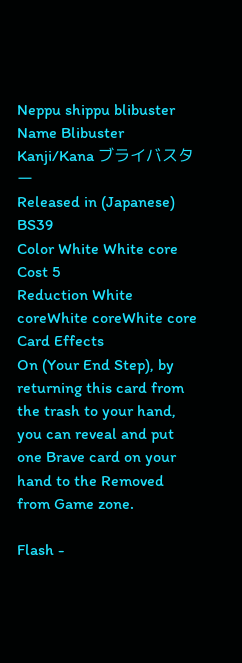Neppu shippu blibuster
Name Blibuster
Kanji/Kana ブライバスター
Released in (Japanese) BS39
Color White White core
Cost 5
Reduction White coreWhite coreWhite core
Card Effects
On (Your End Step), by returning this card from the trash to your hand, you can reveal and put one Brave card on your hand to the Removed from Game zone.

Flash -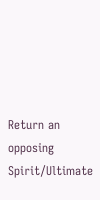Return an opposing Spirit/Ultimate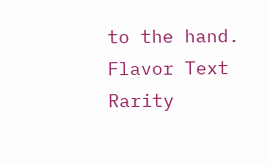to the hand.
Flavor Text
Rarity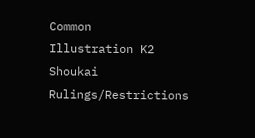Common
Illustration K2 Shoukai
Rulings/Restrictions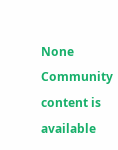None
Community content is available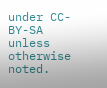under CC-BY-SA unless otherwise noted.